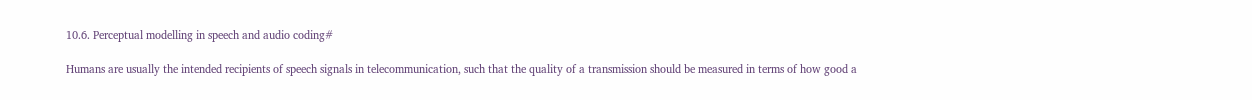10.6. Perceptual modelling in speech and audio coding#

Humans are usually the intended recipients of speech signals in telecommunication, such that the quality of a transmission should be measured in terms of how good a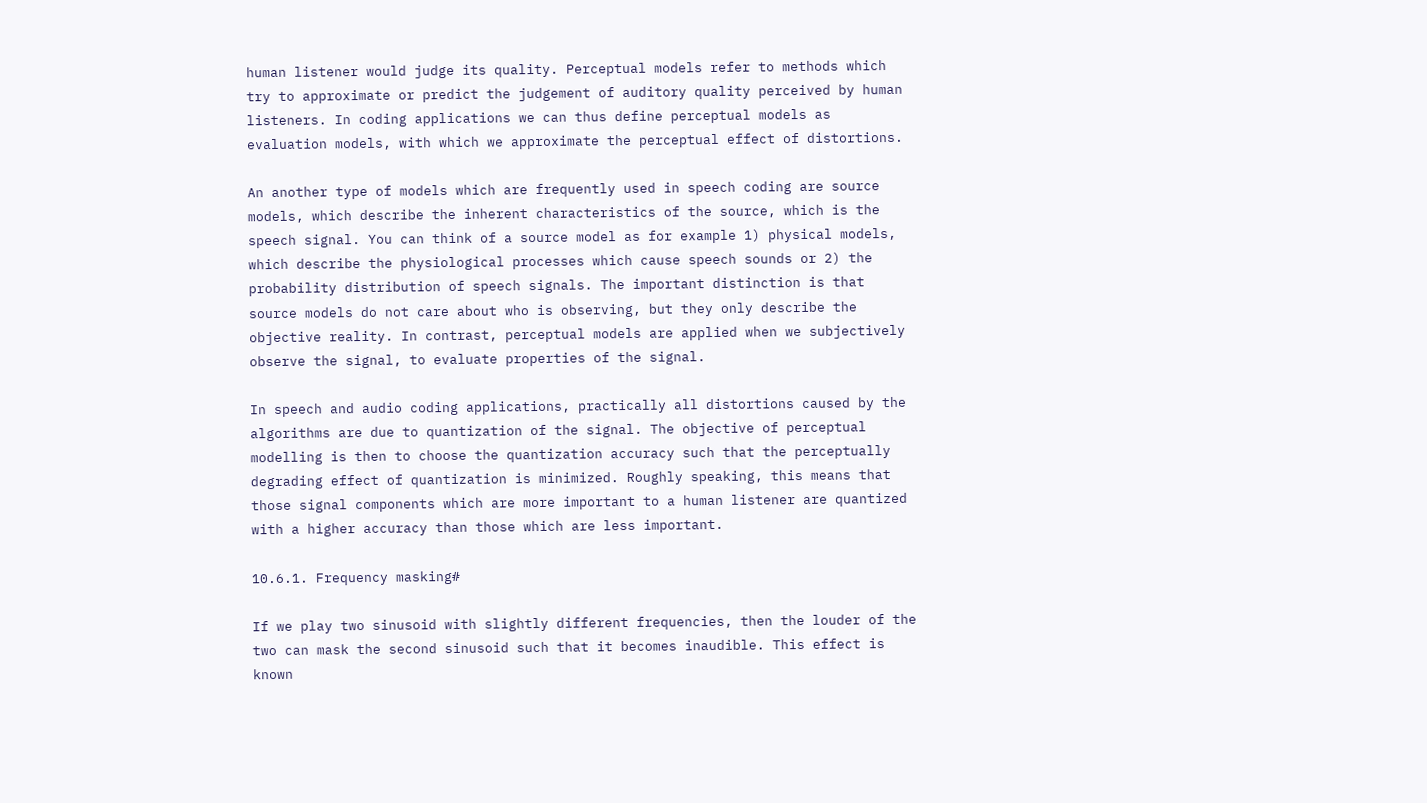human listener would judge its quality. Perceptual models refer to methods which try to approximate or predict the judgement of auditory quality perceived by human listeners. In coding applications we can thus define perceptual models as evaluation models, with which we approximate the perceptual effect of distortions.

An another type of models which are frequently used in speech coding are source models, which describe the inherent characteristics of the source, which is the speech signal. You can think of a source model as for example 1) physical models, which describe the physiological processes which cause speech sounds or 2) the probability distribution of speech signals. The important distinction is that source models do not care about who is observing, but they only describe the objective reality. In contrast, perceptual models are applied when we subjectively observe the signal, to evaluate properties of the signal.

In speech and audio coding applications, practically all distortions caused by the algorithms are due to quantization of the signal. The objective of perceptual modelling is then to choose the quantization accuracy such that the perceptually degrading effect of quantization is minimized. Roughly speaking, this means that those signal components which are more important to a human listener are quantized with a higher accuracy than those which are less important.

10.6.1. Frequency masking#

If we play two sinusoid with slightly different frequencies, then the louder of the two can mask the second sinusoid such that it becomes inaudible. This effect is known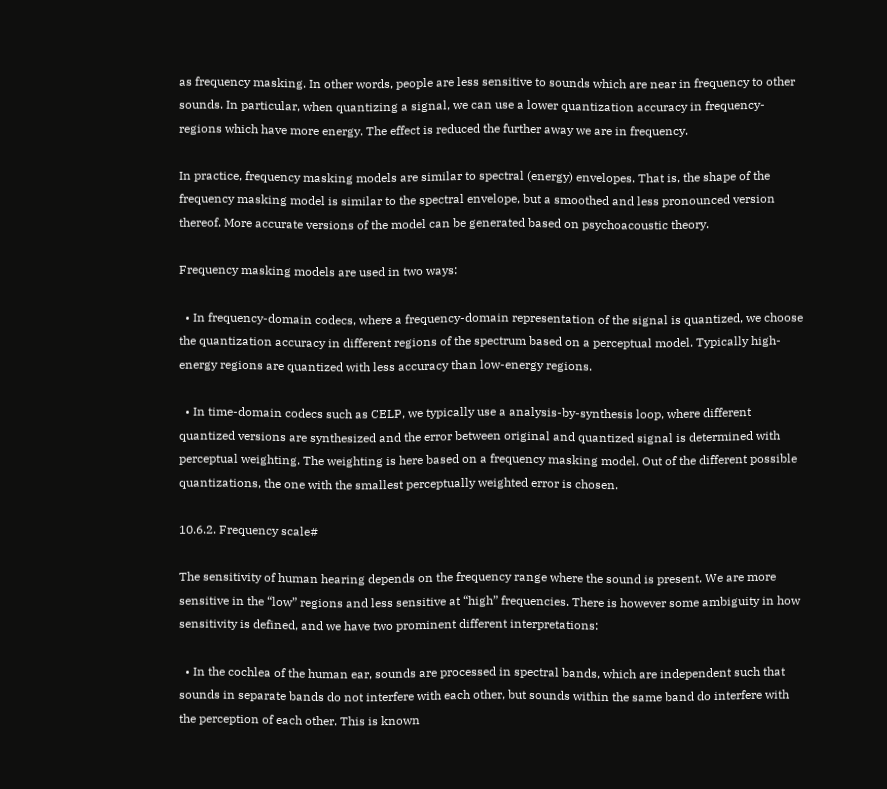as frequency masking. In other words, people are less sensitive to sounds which are near in frequency to other sounds. In particular, when quantizing a signal, we can use a lower quantization accuracy in frequency-regions which have more energy. The effect is reduced the further away we are in frequency.

In practice, frequency masking models are similar to spectral (energy) envelopes. That is, the shape of the frequency masking model is similar to the spectral envelope, but a smoothed and less pronounced version thereof. More accurate versions of the model can be generated based on psychoacoustic theory.

Frequency masking models are used in two ways:

  • In frequency-domain codecs, where a frequency-domain representation of the signal is quantized, we choose the quantization accuracy in different regions of the spectrum based on a perceptual model. Typically high-energy regions are quantized with less accuracy than low-energy regions.

  • In time-domain codecs such as CELP, we typically use a analysis-by-synthesis loop, where different quantized versions are synthesized and the error between original and quantized signal is determined with perceptual weighting. The weighting is here based on a frequency masking model. Out of the different possible quantizations, the one with the smallest perceptually weighted error is chosen.

10.6.2. Frequency scale#

The sensitivity of human hearing depends on the frequency range where the sound is present. We are more sensitive in the “low” regions and less sensitive at “high” frequencies. There is however some ambiguity in how sensitivity is defined, and we have two prominent different interpretations:

  • In the cochlea of the human ear, sounds are processed in spectral bands, which are independent such that sounds in separate bands do not interfere with each other, but sounds within the same band do interfere with the perception of each other. This is known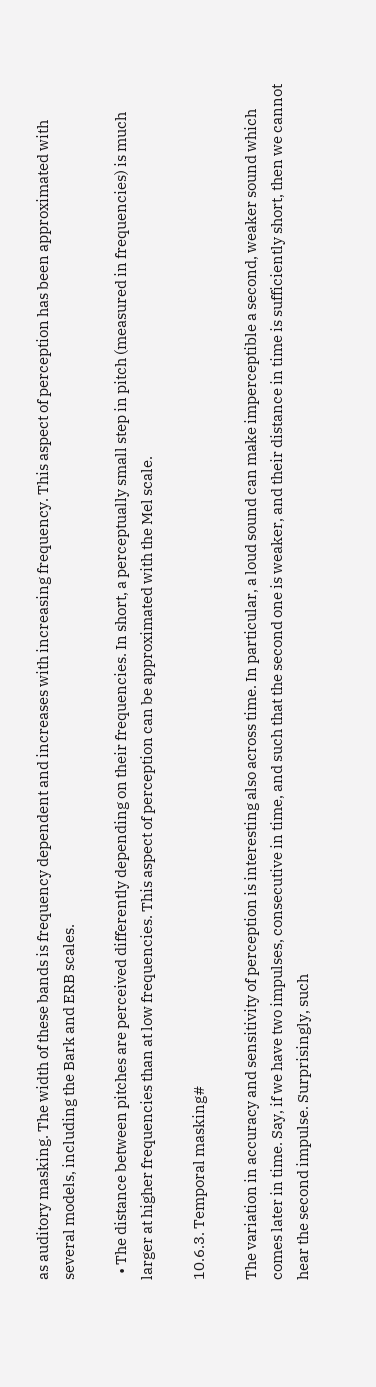as auditory masking. The width of these bands is frequency dependent and increases with increasing frequency. This aspect of perception has been approximated with several models, including the Bark and ERB scales.

  • The distance between pitches are perceived differently depending on their frequencies. In short, a perceptually small step in pitch (measured in frequencies) is much larger at higher frequencies than at low frequencies. This aspect of perception can be approximated with the Mel scale.

10.6.3. Temporal masking#

The variation in accuracy and sensitivity of perception is interesting also across time. In particular, a loud sound can make imperceptible a second, weaker sound which comes later in time. Say, if we have two impulses, consecutive in time, and such that the second one is weaker, and their distance in time is sufficiently short, then we cannot hear the second impulse. Surprisingly, such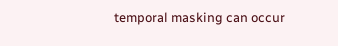temporal masking can occur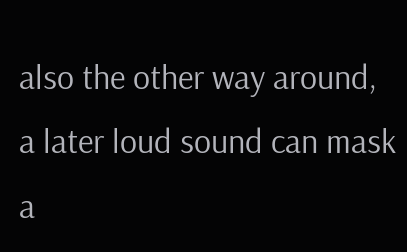also the other way around, a later loud sound can mask a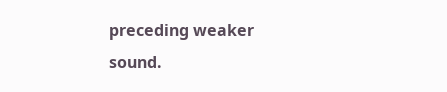preceding weaker sound.